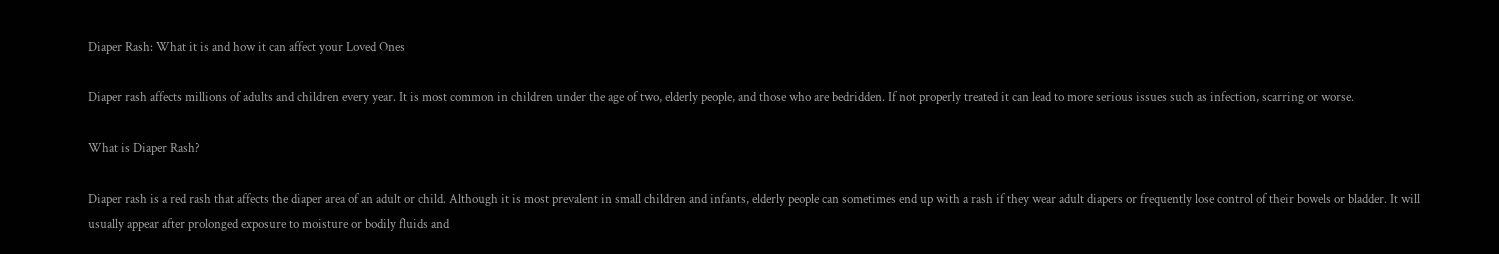Diaper Rash: What it is and how it can affect your Loved Ones

Diaper rash affects millions of adults and children every year. It is most common in children under the age of two, elderly people, and those who are bedridden. If not properly treated it can lead to more serious issues such as infection, scarring or worse.

What is Diaper Rash?

Diaper rash is a red rash that affects the diaper area of an adult or child. Although it is most prevalent in small children and infants, elderly people can sometimes end up with a rash if they wear adult diapers or frequently lose control of their bowels or bladder. It will usually appear after prolonged exposure to moisture or bodily fluids and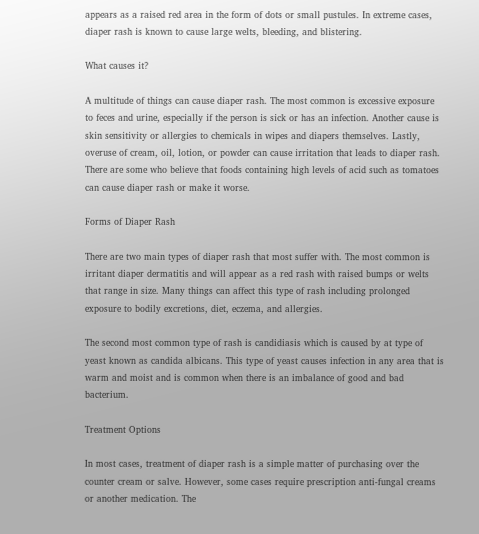appears as a raised red area in the form of dots or small pustules. In extreme cases, diaper rash is known to cause large welts, bleeding, and blistering.

What causes it?

A multitude of things can cause diaper rash. The most common is excessive exposure to feces and urine, especially if the person is sick or has an infection. Another cause is skin sensitivity or allergies to chemicals in wipes and diapers themselves. Lastly, overuse of cream, oil, lotion, or powder can cause irritation that leads to diaper rash. There are some who believe that foods containing high levels of acid such as tomatoes can cause diaper rash or make it worse.

Forms of Diaper Rash

There are two main types of diaper rash that most suffer with. The most common is irritant diaper dermatitis and will appear as a red rash with raised bumps or welts that range in size. Many things can affect this type of rash including prolonged exposure to bodily excretions, diet, eczema, and allergies.

The second most common type of rash is candidiasis which is caused by at type of yeast known as candida albicans. This type of yeast causes infection in any area that is warm and moist and is common when there is an imbalance of good and bad bacterium.

Treatment Options

In most cases, treatment of diaper rash is a simple matter of purchasing over the counter cream or salve. However, some cases require prescription anti-fungal creams or another medication. The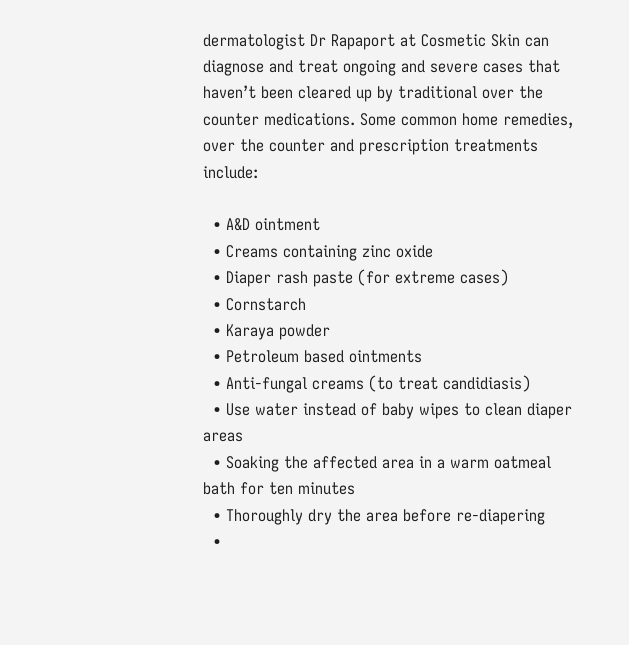dermatologist Dr Rapaport at Cosmetic Skin can diagnose and treat ongoing and severe cases that haven’t been cleared up by traditional over the counter medications. Some common home remedies, over the counter and prescription treatments include:

  • A&D ointment
  • Creams containing zinc oxide
  • Diaper rash paste (for extreme cases)
  • Cornstarch
  • Karaya powder
  • Petroleum based ointments
  • Anti-fungal creams (to treat candidiasis)
  • Use water instead of baby wipes to clean diaper areas
  • Soaking the affected area in a warm oatmeal bath for ten minutes
  • Thoroughly dry the area before re-diapering
  •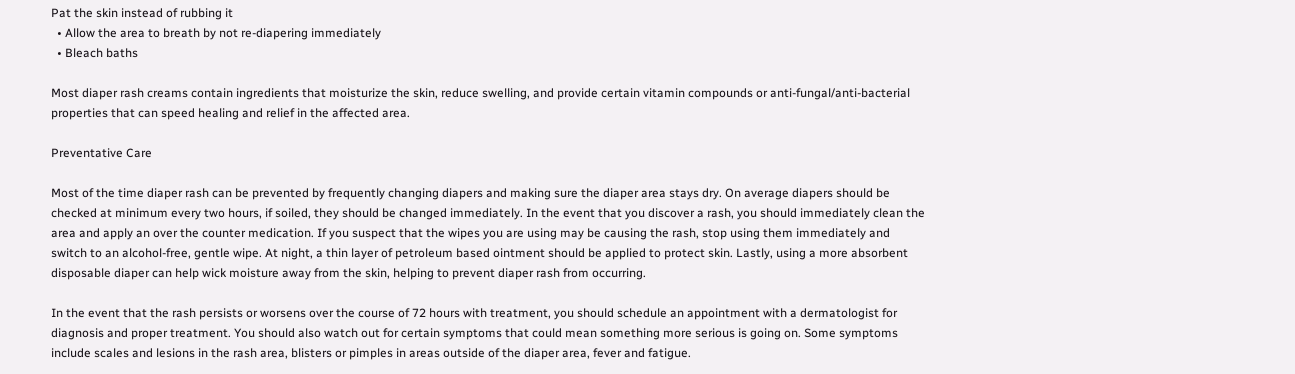Pat the skin instead of rubbing it
  • Allow the area to breath by not re-diapering immediately
  • Bleach baths

Most diaper rash creams contain ingredients that moisturize the skin, reduce swelling, and provide certain vitamin compounds or anti-fungal/anti-bacterial properties that can speed healing and relief in the affected area.

Preventative Care

Most of the time diaper rash can be prevented by frequently changing diapers and making sure the diaper area stays dry. On average diapers should be checked at minimum every two hours, if soiled, they should be changed immediately. In the event that you discover a rash, you should immediately clean the area and apply an over the counter medication. If you suspect that the wipes you are using may be causing the rash, stop using them immediately and switch to an alcohol-free, gentle wipe. At night, a thin layer of petroleum based ointment should be applied to protect skin. Lastly, using a more absorbent disposable diaper can help wick moisture away from the skin, helping to prevent diaper rash from occurring.

In the event that the rash persists or worsens over the course of 72 hours with treatment, you should schedule an appointment with a dermatologist for diagnosis and proper treatment. You should also watch out for certain symptoms that could mean something more serious is going on. Some symptoms include scales and lesions in the rash area, blisters or pimples in areas outside of the diaper area, fever and fatigue.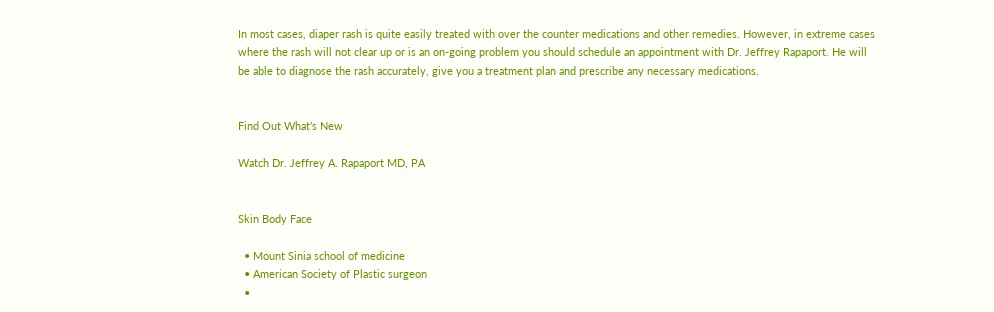In most cases, diaper rash is quite easily treated with over the counter medications and other remedies. However, in extreme cases where the rash will not clear up or is an on-going problem you should schedule an appointment with Dr. Jeffrey Rapaport. He will be able to diagnose the rash accurately, give you a treatment plan and prescribe any necessary medications.


Find Out What’s New

Watch Dr. Jeffrey A. Rapaport MD, PA


Skin Body Face

  • Mount Sinia school of medicine
  • American Society of Plastic surgeon
  •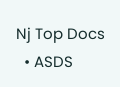Nj Top Docs
  • ASDS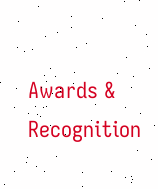Awards & Recognition